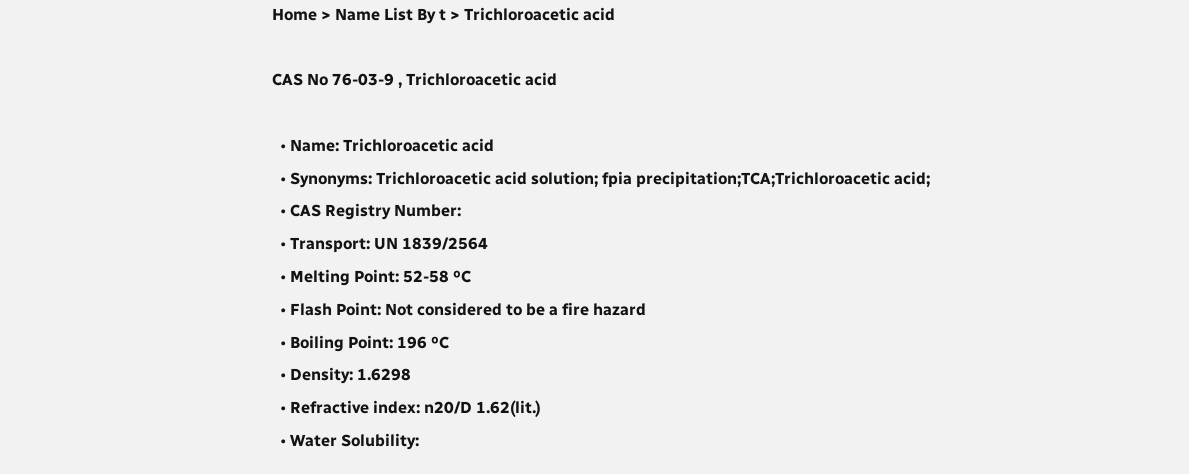Home > Name List By t > Trichloroacetic acid

CAS No 76-03-9 , Trichloroacetic acid

  • Name: Trichloroacetic acid
  • Synonyms: Trichloroacetic acid solution; fpia precipitation;TCA;Trichloroacetic acid;
  • CAS Registry Number:
  • Transport: UN 1839/2564
  • Melting Point: 52-58 ºC
  • Flash Point: Not considered to be a fire hazard
  • Boiling Point: 196 ºC
  • Density: 1.6298
  • Refractive index: n20/D 1.62(lit.)
  • Water Solubility: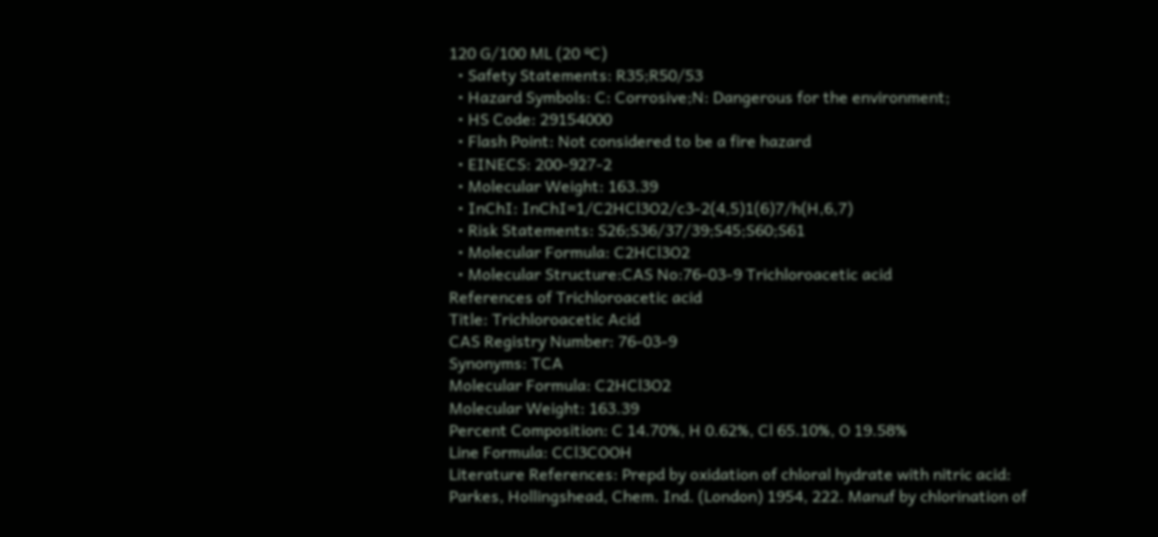120 G/100 ML (20 ºC)
  • Safety Statements: R35;R50/53
  • Hazard Symbols: C: Corrosive;N: Dangerous for the environment;
  • HS Code: 29154000
  • Flash Point: Not considered to be a fire hazard
  • EINECS: 200-927-2
  • Molecular Weight: 163.39
  • InChI: InChI=1/C2HCl3O2/c3-2(4,5)1(6)7/h(H,6,7)
  • Risk Statements: S26;S36/37/39;S45;S60;S61
  • Molecular Formula: C2HCl3O2
  • Molecular Structure:CAS No:76-03-9 Trichloroacetic acid
References of Trichloroacetic acid
Title: Trichloroacetic Acid
CAS Registry Number: 76-03-9
Synonyms: TCA
Molecular Formula: C2HCl3O2
Molecular Weight: 163.39
Percent Composition: C 14.70%, H 0.62%, Cl 65.10%, O 19.58%
Line Formula: CCl3COOH
Literature References: Prepd by oxidation of chloral hydrate with nitric acid: Parkes, Hollingshead, Chem. Ind. (London) 1954, 222. Manuf by chlorination of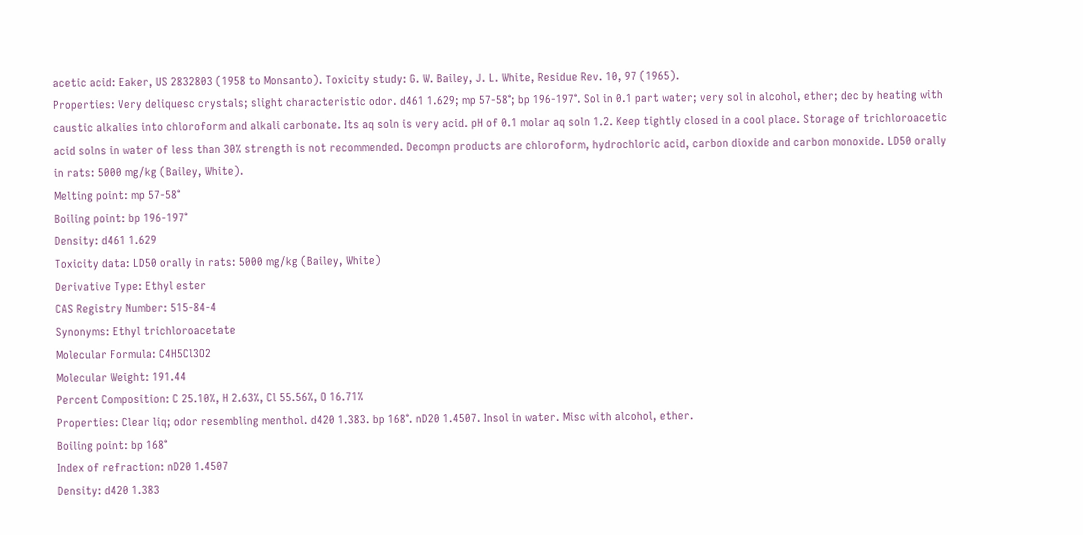acetic acid: Eaker, US 2832803 (1958 to Monsanto). Toxicity study: G. W. Bailey, J. L. White, Residue Rev. 10, 97 (1965).
Properties: Very deliquesc crystals; slight characteristic odor. d461 1.629; mp 57-58°; bp 196-197°. Sol in 0.1 part water; very sol in alcohol, ether; dec by heating with caustic alkalies into chloroform and alkali carbonate. Its aq soln is very acid. pH of 0.1 molar aq soln 1.2. Keep tightly closed in a cool place. Storage of trichloroacetic acid solns in water of less than 30% strength is not recommended. Decompn products are chloroform, hydrochloric acid, carbon dioxide and carbon monoxide. LD50 orally in rats: 5000 mg/kg (Bailey, White).
Melting point: mp 57-58°
Boiling point: bp 196-197°
Density: d461 1.629
Toxicity data: LD50 orally in rats: 5000 mg/kg (Bailey, White)
Derivative Type: Ethyl ester
CAS Registry Number: 515-84-4
Synonyms: Ethyl trichloroacetate
Molecular Formula: C4H5Cl3O2
Molecular Weight: 191.44
Percent Composition: C 25.10%, H 2.63%, Cl 55.56%, O 16.71%
Properties: Clear liq; odor resembling menthol. d420 1.383. bp 168°. nD20 1.4507. Insol in water. Misc with alcohol, ether.
Boiling point: bp 168°
Index of refraction: nD20 1.4507
Density: d420 1.383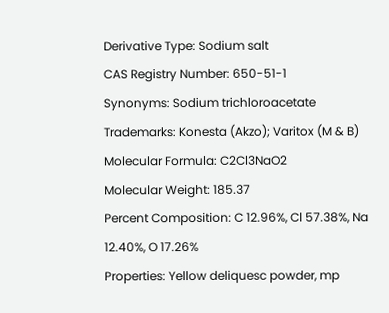Derivative Type: Sodium salt
CAS Registry Number: 650-51-1
Synonyms: Sodium trichloroacetate
Trademarks: Konesta (Akzo); Varitox (M & B)
Molecular Formula: C2Cl3NaO2
Molecular Weight: 185.37
Percent Composition: C 12.96%, Cl 57.38%, Na 12.40%, O 17.26%
Properties: Yellow deliquesc powder, mp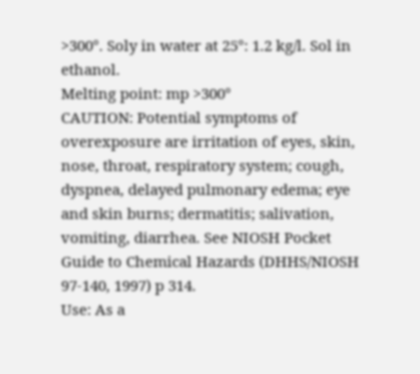>300°. Soly in water at 25°: 1.2 kg/l. Sol in ethanol.
Melting point: mp >300°
CAUTION: Potential symptoms of overexposure are irritation of eyes, skin, nose, throat, respiratory system; cough, dyspnea, delayed pulmonary edema; eye and skin burns; dermatitis; salivation, vomiting, diarrhea. See NIOSH Pocket Guide to Chemical Hazards (DHHS/NIOSH 97-140, 1997) p 314.
Use: As a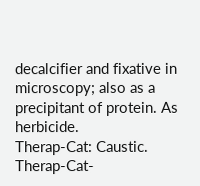decalcifier and fixative in microscopy; also as a precipitant of protein. As herbicide.
Therap-Cat: Caustic.
Therap-Cat-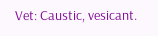Vet: Caustic, vesicant.